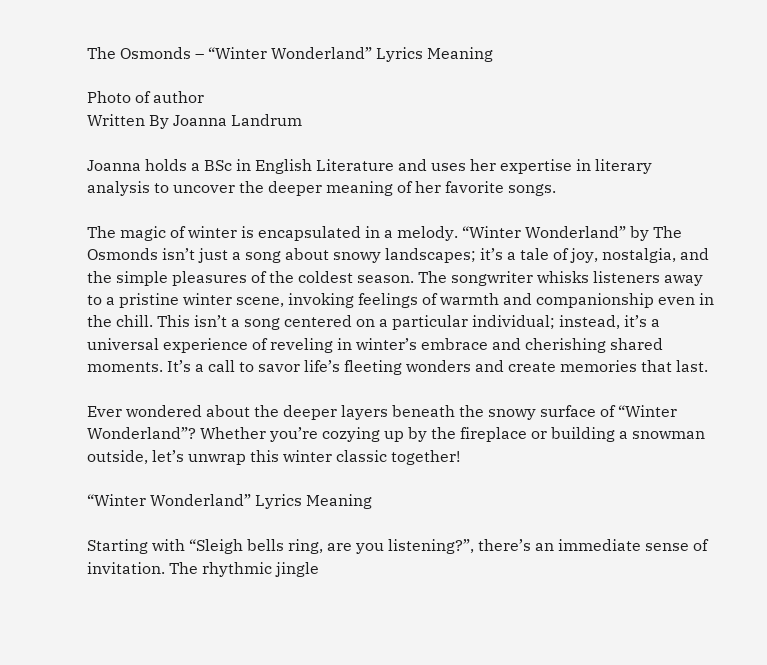The Osmonds – “Winter Wonderland” Lyrics Meaning

Photo of author
Written By Joanna Landrum

Joanna holds a BSc in English Literature and uses her expertise in literary analysis to uncover the deeper meaning of her favorite songs.

The magic of winter is encapsulated in a melody. “Winter Wonderland” by The Osmonds isn’t just a song about snowy landscapes; it’s a tale of joy, nostalgia, and the simple pleasures of the coldest season. The songwriter whisks listeners away to a pristine winter scene, invoking feelings of warmth and companionship even in the chill. This isn’t a song centered on a particular individual; instead, it’s a universal experience of reveling in winter’s embrace and cherishing shared moments. It’s a call to savor life’s fleeting wonders and create memories that last.

Ever wondered about the deeper layers beneath the snowy surface of “Winter Wonderland”? Whether you’re cozying up by the fireplace or building a snowman outside, let’s unwrap this winter classic together!

“Winter Wonderland” Lyrics Meaning

Starting with “Sleigh bells ring, are you listening?”, there’s an immediate sense of invitation. The rhythmic jingle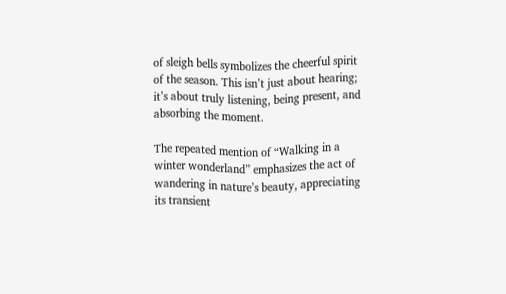of sleigh bells symbolizes the cheerful spirit of the season. This isn’t just about hearing; it’s about truly listening, being present, and absorbing the moment.

The repeated mention of “Walking in a winter wonderland” emphasizes the act of wandering in nature’s beauty, appreciating its transient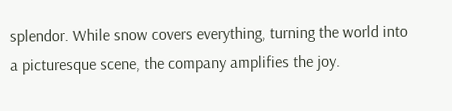splendor. While snow covers everything, turning the world into a picturesque scene, the company amplifies the joy.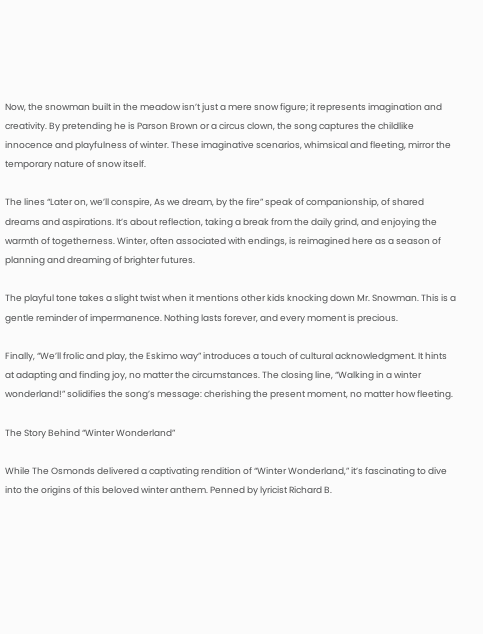Now, the snowman built in the meadow isn’t just a mere snow figure; it represents imagination and creativity. By pretending he is Parson Brown or a circus clown, the song captures the childlike innocence and playfulness of winter. These imaginative scenarios, whimsical and fleeting, mirror the temporary nature of snow itself.

The lines “Later on, we’ll conspire, As we dream, by the fire” speak of companionship, of shared dreams and aspirations. It’s about reflection, taking a break from the daily grind, and enjoying the warmth of togetherness. Winter, often associated with endings, is reimagined here as a season of planning and dreaming of brighter futures.

The playful tone takes a slight twist when it mentions other kids knocking down Mr. Snowman. This is a gentle reminder of impermanence. Nothing lasts forever, and every moment is precious.

Finally, “We’ll frolic and play, the Eskimo way” introduces a touch of cultural acknowledgment. It hints at adapting and finding joy, no matter the circumstances. The closing line, “Walking in a winter wonderland!” solidifies the song’s message: cherishing the present moment, no matter how fleeting.

The Story Behind “Winter Wonderland”

While The Osmonds delivered a captivating rendition of “Winter Wonderland,” it’s fascinating to dive into the origins of this beloved winter anthem. Penned by lyricist Richard B.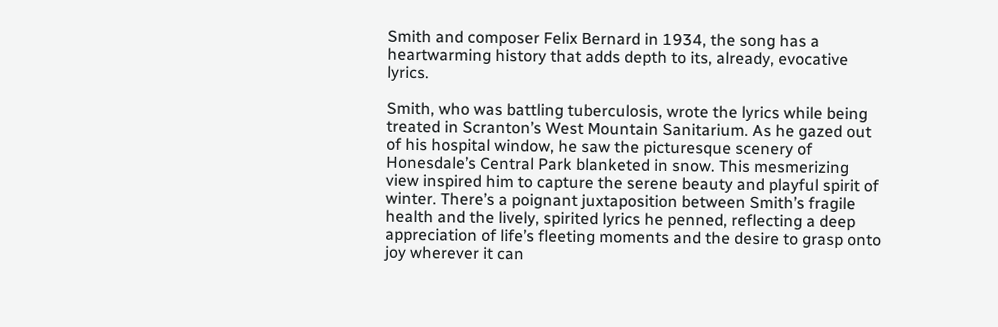Smith and composer Felix Bernard in 1934, the song has a heartwarming history that adds depth to its, already, evocative lyrics.

Smith, who was battling tuberculosis, wrote the lyrics while being treated in Scranton’s West Mountain Sanitarium. As he gazed out of his hospital window, he saw the picturesque scenery of Honesdale’s Central Park blanketed in snow. This mesmerizing view inspired him to capture the serene beauty and playful spirit of winter. There’s a poignant juxtaposition between Smith’s fragile health and the lively, spirited lyrics he penned, reflecting a deep appreciation of life’s fleeting moments and the desire to grasp onto joy wherever it can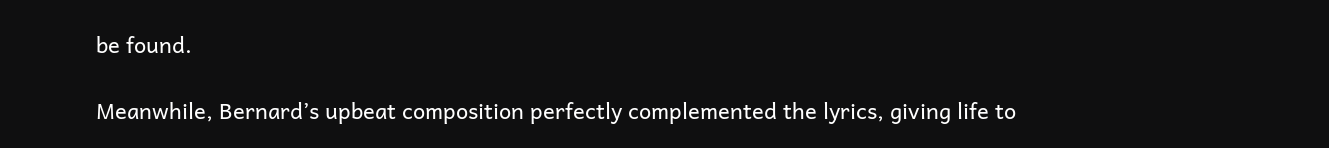be found.

Meanwhile, Bernard’s upbeat composition perfectly complemented the lyrics, giving life to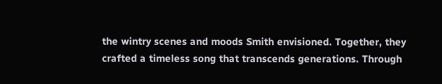the wintry scenes and moods Smith envisioned. Together, they crafted a timeless song that transcends generations. Through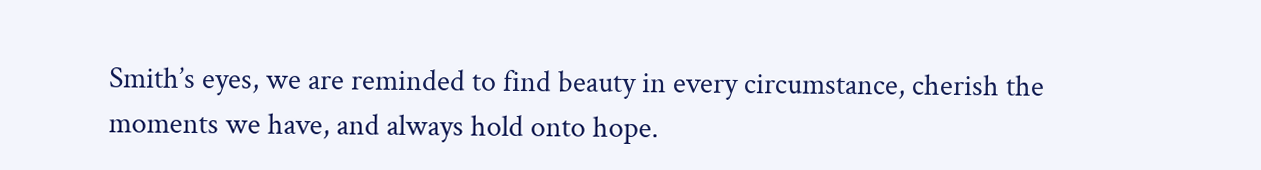Smith’s eyes, we are reminded to find beauty in every circumstance, cherish the moments we have, and always hold onto hope.